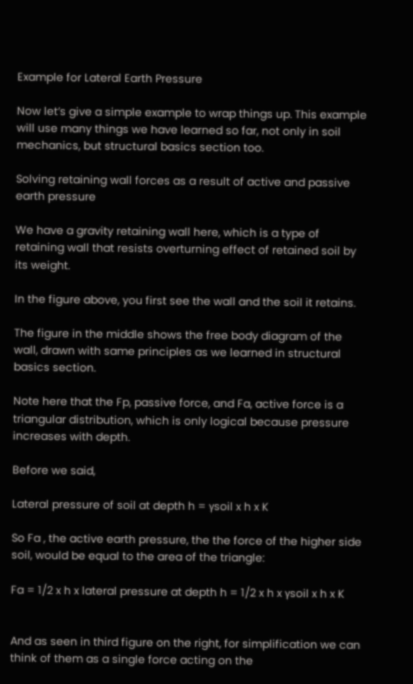Example for Lateral Earth Pressure

Now let’s give a simple example to wrap things up. This example will use many things we have learned so far, not only in soil mechanics, but structural basics section too.

Solving retaining wall forces as a result of active and passive earth pressure

We have a gravity retaining wall here, which is a type of retaining wall that resists overturning effect of retained soil by its weight.

In the figure above, you first see the wall and the soil it retains.

The figure in the middle shows the free body diagram of the wall, drawn with same principles as we learned in structural basics section.

Note here that the Fp, passive force, and Fa, active force is a triangular distribution, which is only logical because pressure increases with depth.

Before we said,

Lateral pressure of soil at depth h = γsoil x h x K

So Fa , the active earth pressure, the the force of the higher side soil, would be equal to the area of the triangle:

Fa = 1/2 x h x lateral pressure at depth h = 1/2 x h x γsoil x h x K


And as seen in third figure on the right, for simplification we can think of them as a single force acting on the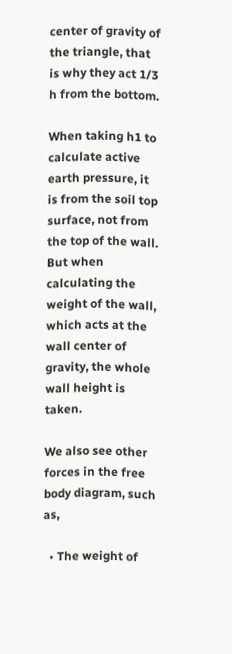center of gravity of the triangle, that is why they act 1/3 h from the bottom.

When taking h1 to calculate active earth pressure, it is from the soil top surface, not from the top of the wall. But when calculating the weight of the wall, which acts at the wall center of gravity, the whole wall height is taken.

We also see other forces in the free body diagram, such as,

  • The weight of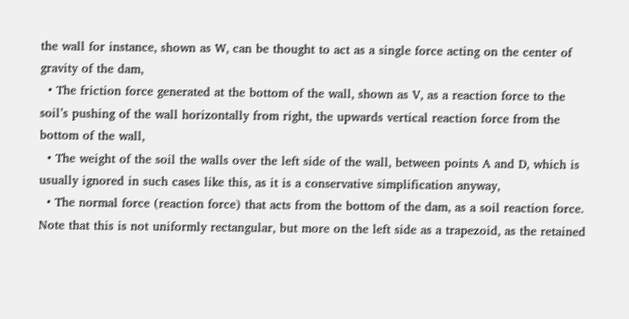the wall for instance, shown as W, can be thought to act as a single force acting on the center of gravity of the dam,
  • The friction force generated at the bottom of the wall, shown as V, as a reaction force to the soil’s pushing of the wall horizontally from right, the upwards vertical reaction force from the bottom of the wall,
  • The weight of the soil the walls over the left side of the wall, between points A and D, which is usually ignored in such cases like this, as it is a conservative simplification anyway,
  • The normal force (reaction force) that acts from the bottom of the dam, as a soil reaction force. Note that this is not uniformly rectangular, but more on the left side as a trapezoid, as the retained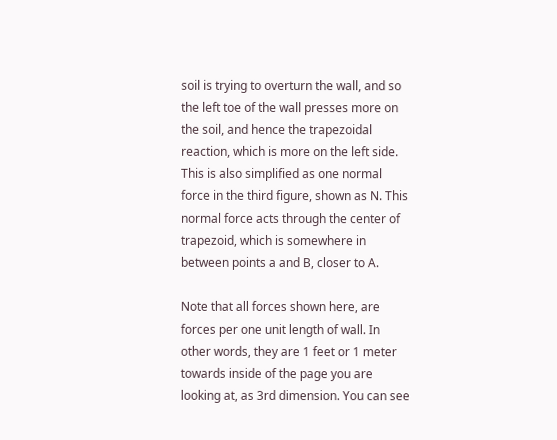soil is trying to overturn the wall, and so the left toe of the wall presses more on the soil, and hence the trapezoidal reaction, which is more on the left side. This is also simplified as one normal force in the third figure, shown as N. This normal force acts through the center of trapezoid, which is somewhere in between points a and B, closer to A.

Note that all forces shown here, are forces per one unit length of wall. In other words, they are 1 feet or 1 meter towards inside of the page you are looking at, as 3rd dimension. You can see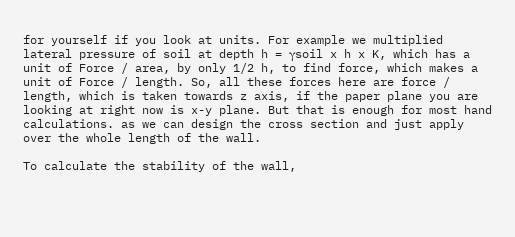for yourself if you look at units. For example we multiplied lateral pressure of soil at depth h = γsoil x h x K, which has a unit of Force / area, by only 1/2 h, to find force, which makes a unit of Force / length. So, all these forces here are force / length, which is taken towards z axis, if the paper plane you are looking at right now is x-y plane. But that is enough for most hand calculations. as we can design the cross section and just apply over the whole length of the wall.

To calculate the stability of the wall,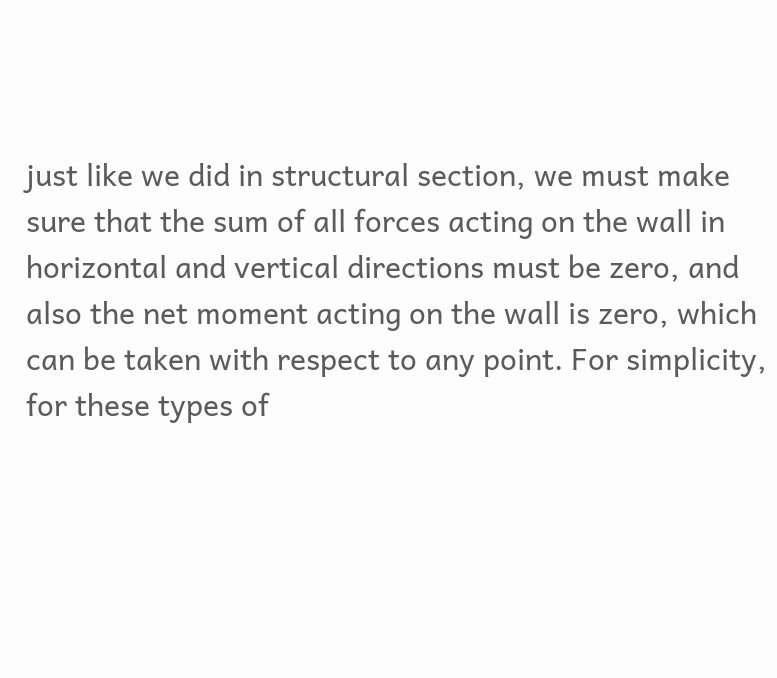just like we did in structural section, we must make sure that the sum of all forces acting on the wall in horizontal and vertical directions must be zero, and also the net moment acting on the wall is zero, which can be taken with respect to any point. For simplicity, for these types of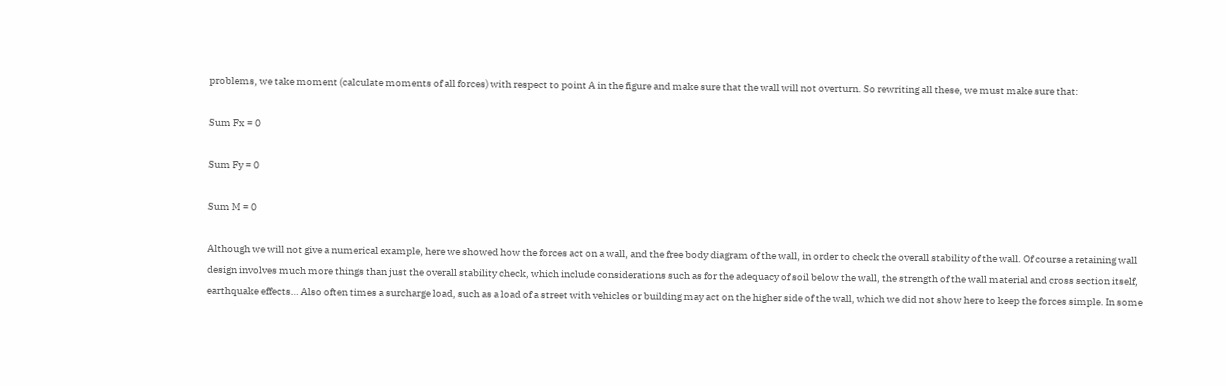problems, we take moment (calculate moments of all forces) with respect to point A in the figure and make sure that the wall will not overturn. So rewriting all these, we must make sure that:

Sum Fx = 0

Sum Fy = 0

Sum M = 0

Although we will not give a numerical example, here we showed how the forces act on a wall, and the free body diagram of the wall, in order to check the overall stability of the wall. Of course a retaining wall design involves much more things than just the overall stability check, which include considerations such as for the adequacy of soil below the wall, the strength of the wall material and cross section itself, earthquake effects… Also often times a surcharge load, such as a load of a street with vehicles or building may act on the higher side of the wall, which we did not show here to keep the forces simple. In some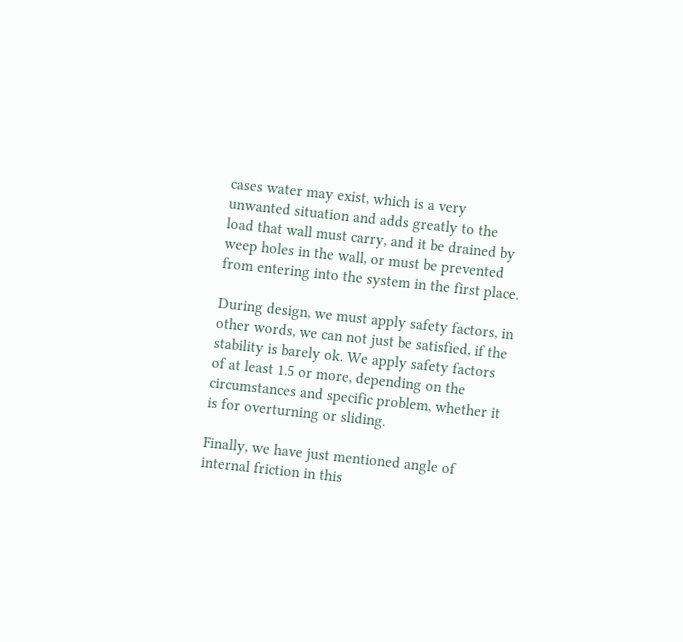cases water may exist, which is a very unwanted situation and adds greatly to the load that wall must carry, and it be drained by weep holes in the wall, or must be prevented from entering into the system in the first place.

During design, we must apply safety factors, in other words, we can not just be satisfied, if the stability is barely ok. We apply safety factors of at least 1.5 or more, depending on the circumstances and specific problem, whether it is for overturning or sliding.

Finally, we have just mentioned angle of internal friction in this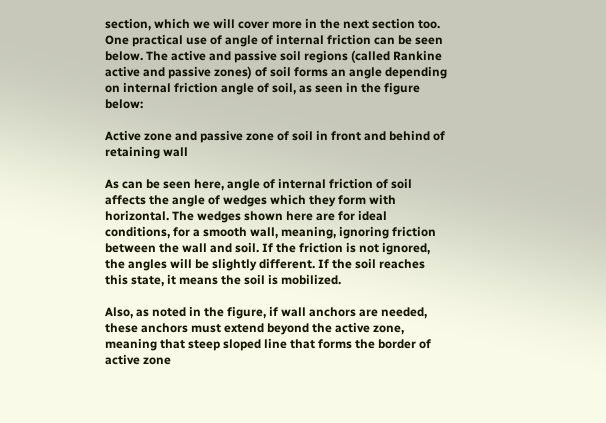section, which we will cover more in the next section too. One practical use of angle of internal friction can be seen below. The active and passive soil regions (called Rankine active and passive zones) of soil forms an angle depending on internal friction angle of soil, as seen in the figure below:

Active zone and passive zone of soil in front and behind of retaining wall

As can be seen here, angle of internal friction of soil affects the angle of wedges which they form with horizontal. The wedges shown here are for ideal conditions, for a smooth wall, meaning, ignoring friction between the wall and soil. If the friction is not ignored, the angles will be slightly different. If the soil reaches this state, it means the soil is mobilized.

Also, as noted in the figure, if wall anchors are needed, these anchors must extend beyond the active zone, meaning that steep sloped line that forms the border of active zone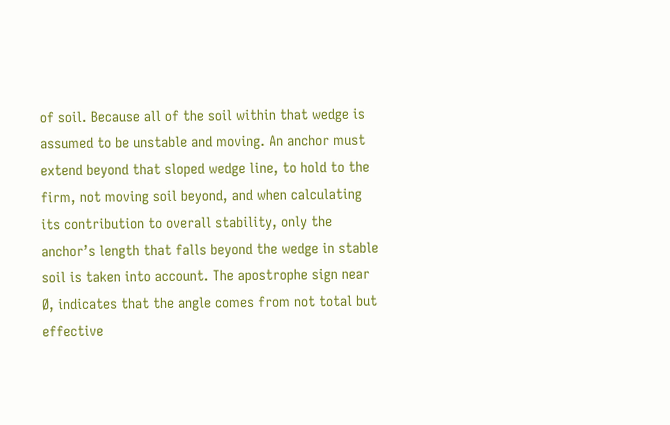of soil. Because all of the soil within that wedge is assumed to be unstable and moving. An anchor must extend beyond that sloped wedge line, to hold to the firm, not moving soil beyond, and when calculating its contribution to overall stability, only the anchor’s length that falls beyond the wedge in stable soil is taken into account. The apostrophe sign near Ø, indicates that the angle comes from not total but effective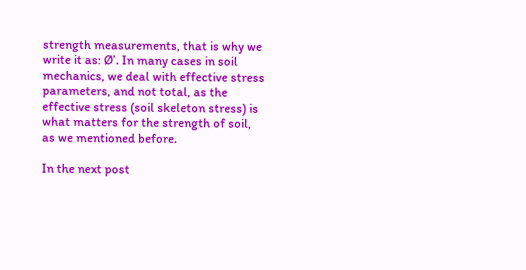strength measurements, that is why we write it as: Ø’. In many cases in soil mechanics, we deal with effective stress parameters, and not total, as the effective stress (soil skeleton stress) is what matters for the strength of soil, as we mentioned before.

In the next post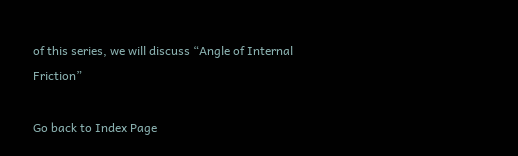of this series, we will discuss “Angle of Internal Friction”

Go back to Index Page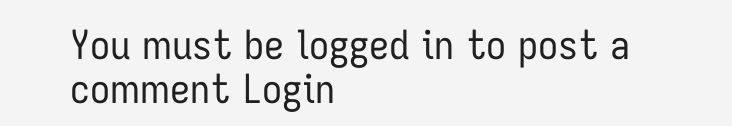You must be logged in to post a comment Login